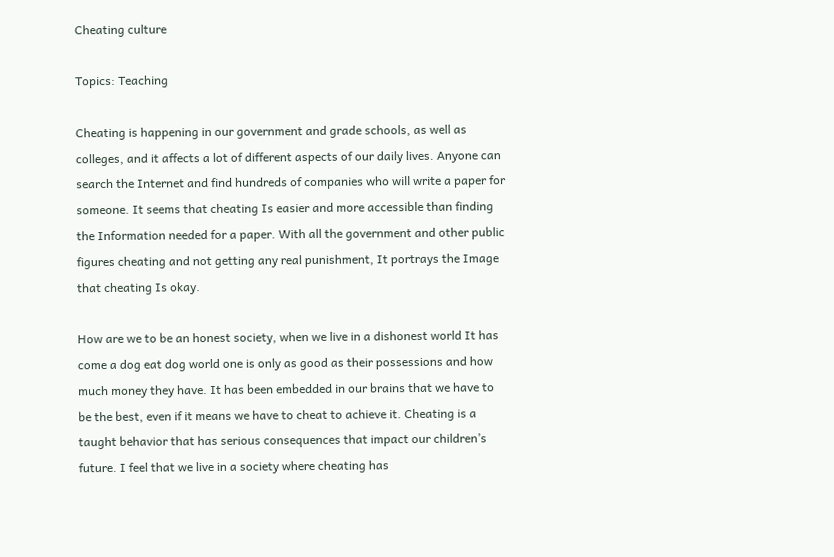Cheating culture

Topics: Teaching

Cheating is happening in our government and grade schools, as well as colleges, and it affects a lot of different aspects of our daily lives. Anyone can search the Internet and find hundreds of companies who will write a paper for someone. It seems that cheating Is easier and more accessible than finding the Information needed for a paper. With all the government and other public figures cheating and not getting any real punishment, It portrays the Image that cheating Is okay.

How are we to be an honest society, when we live in a dishonest world It has come a dog eat dog world one is only as good as their possessions and how much money they have. It has been embedded in our brains that we have to be the best, even if it means we have to cheat to achieve it. Cheating is a taught behavior that has serious consequences that impact our children’s future. I feel that we live in a society where cheating has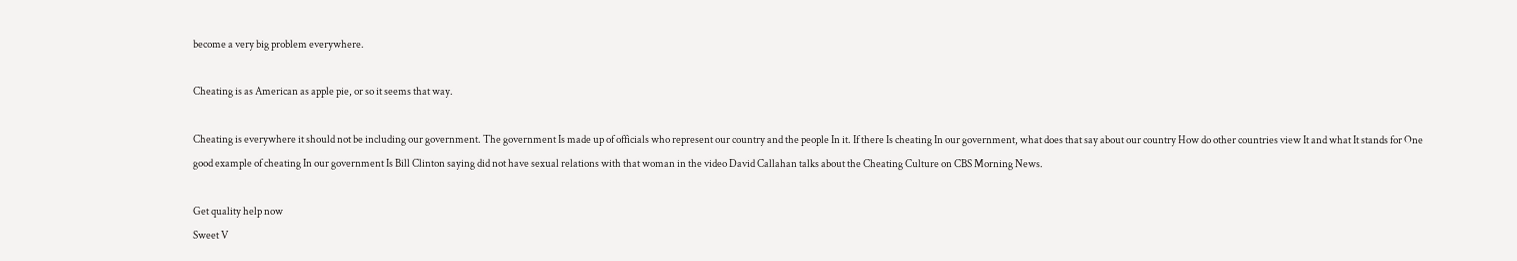become a very big problem everywhere.

Cheating is as American as apple pie, or so it seems that way.

Cheating is everywhere it should not be including our government. The government Is made up of officials who represent our country and the people In it. If there Is cheating In our government, what does that say about our country How do other countries view It and what It stands for One good example of cheating In our government Is Bill Clinton saying did not have sexual relations with that woman in the video David Callahan talks about the Cheating Culture on CBS Morning News.

Get quality help now
Sweet V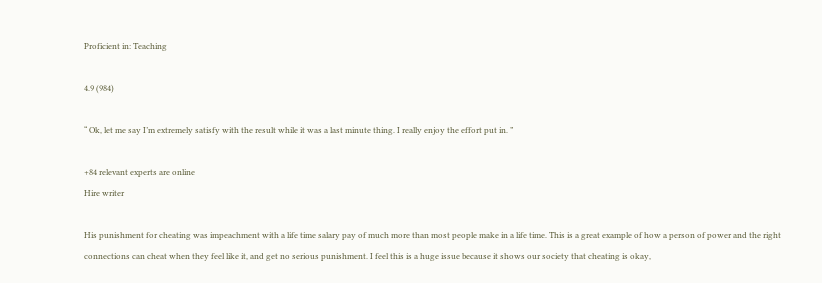Proficient in: Teaching

4.9 (984)

“ Ok, let me say I’m extremely satisfy with the result while it was a last minute thing. I really enjoy the effort put in. ”

+84 relevant experts are online
Hire writer

His punishment for cheating was impeachment with a life time salary pay of much more than most people make in a life time. This is a great example of how a person of power and the right connections can cheat when they feel like it, and get no serious punishment. I feel this is a huge issue because it shows our society that cheating is okay,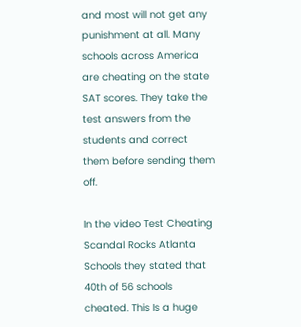and most will not get any punishment at all. Many schools across America are cheating on the state SAT scores. They take the test answers from the students and correct them before sending them off.

In the video Test Cheating Scandal Rocks Atlanta Schools they stated that 40th of 56 schools cheated. This Is a huge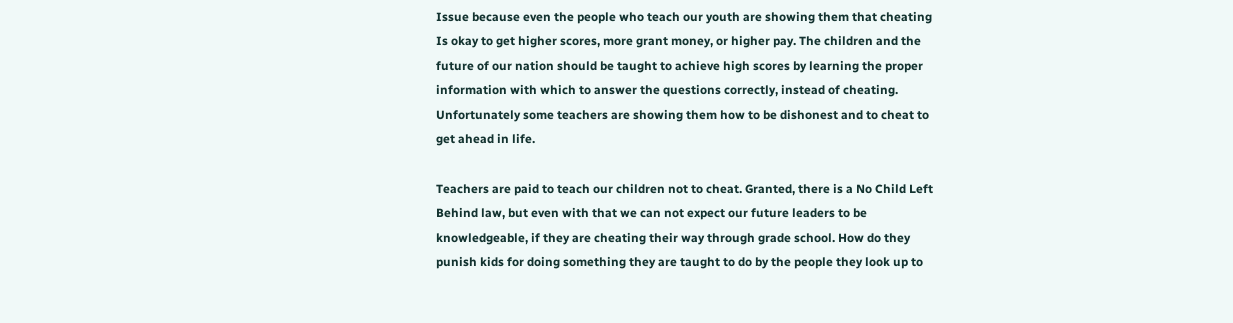Issue because even the people who teach our youth are showing them that cheating Is okay to get higher scores, more grant money, or higher pay. The children and the future of our nation should be taught to achieve high scores by learning the proper information with which to answer the questions correctly, instead of cheating. Unfortunately some teachers are showing them how to be dishonest and to cheat to get ahead in life.

Teachers are paid to teach our children not to cheat. Granted, there is a No Child Left Behind law, but even with that we can not expect our future leaders to be knowledgeable, if they are cheating their way through grade school. How do they punish kids for doing something they are taught to do by the people they look up to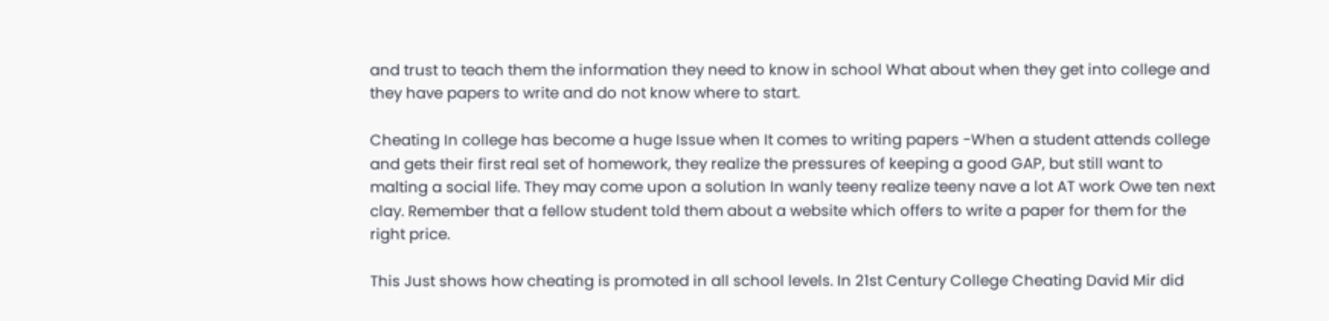and trust to teach them the information they need to know in school What about when they get into college and they have papers to write and do not know where to start.

Cheating In college has become a huge Issue when It comes to writing papers -When a student attends college and gets their first real set of homework, they realize the pressures of keeping a good GAP, but still want to malting a social life. They may come upon a solution In wanly teeny realize teeny nave a lot AT work Owe ten next clay. Remember that a fellow student told them about a website which offers to write a paper for them for the right price.

This Just shows how cheating is promoted in all school levels. In 21st Century College Cheating David Mir did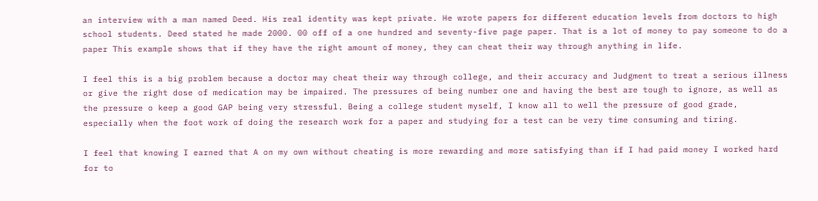an interview with a man named Deed. His real identity was kept private. He wrote papers for different education levels from doctors to high school students. Deed stated he made 2000. 00 off of a one hundred and seventy-five page paper. That is a lot of money to pay someone to do a paper This example shows that if they have the right amount of money, they can cheat their way through anything in life.

I feel this is a big problem because a doctor may cheat their way through college, and their accuracy and Judgment to treat a serious illness or give the right dose of medication may be impaired. The pressures of being number one and having the best are tough to ignore, as well as the pressure o keep a good GAP being very stressful. Being a college student myself, I know all to well the pressure of good grade, especially when the foot work of doing the research work for a paper and studying for a test can be very time consuming and tiring.

I feel that knowing I earned that A on my own without cheating is more rewarding and more satisfying than if I had paid money I worked hard for to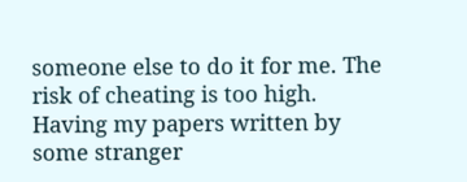someone else to do it for me. The risk of cheating is too high. Having my papers written by some stranger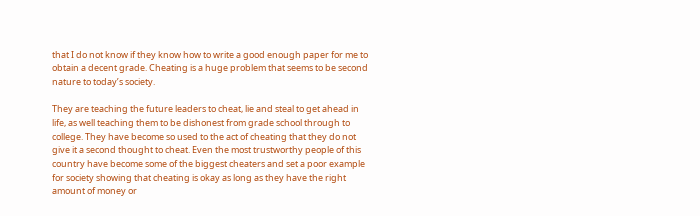that I do not know if they know how to write a good enough paper for me to obtain a decent grade. Cheating is a huge problem that seems to be second nature to today’s society.

They are teaching the future leaders to cheat, lie and steal to get ahead in life, as well teaching them to be dishonest from grade school through to college. They have become so used to the act of cheating that they do not give it a second thought to cheat. Even the most trustworthy people of this country have become some of the biggest cheaters and set a poor example for society showing that cheating is okay as long as they have the right amount of money or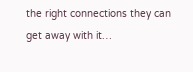the right connections they can get away with it…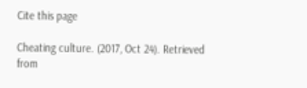Cite this page

Cheating culture. (2017, Oct 24). Retrieved from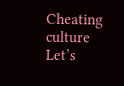Cheating culture
Let’s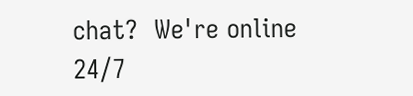chat?  We're online 24/7